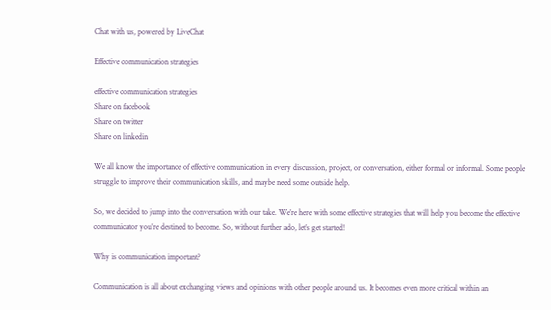Chat with us, powered by LiveChat

Effective communication strategies

effective communication strategies
Share on facebook
Share on twitter
Share on linkedin

We all know the importance of effective communication in every discussion, project, or conversation, either formal or informal. Some people struggle to improve their communication skills, and maybe need some outside help.

So, we decided to jump into the conversation with our take. We’re here with some effective strategies that will help you become the effective communicator you’re destined to become. So, without further ado, let’s get started!

Why is communication important?

Communication is all about exchanging views and opinions with other people around us. It becomes even more critical within an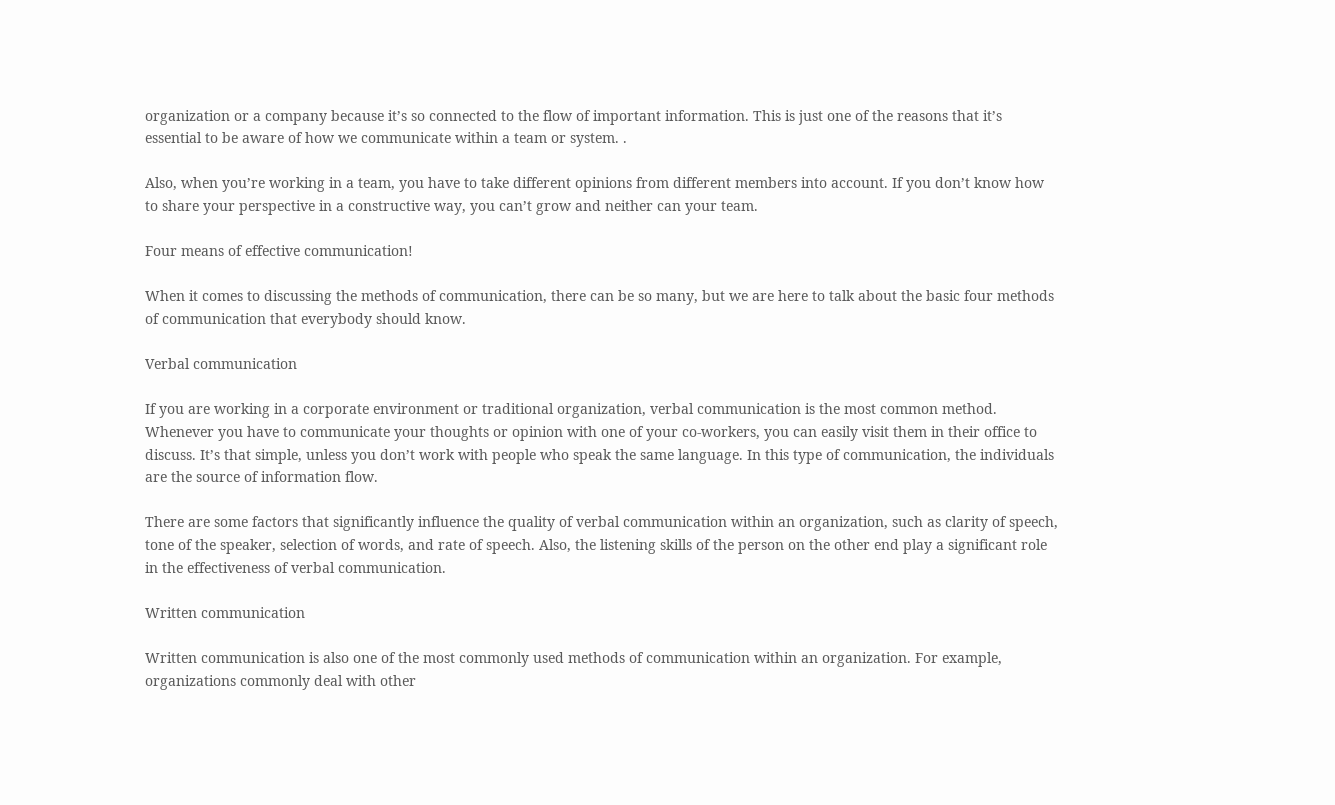organization or a company because it’s so connected to the flow of important information. This is just one of the reasons that it’s essential to be aware of how we communicate within a team or system. .

Also, when you’re working in a team, you have to take different opinions from different members into account. If you don’t know how to share your perspective in a constructive way, you can’t grow and neither can your team.

Four means of effective communication!

When it comes to discussing the methods of communication, there can be so many, but we are here to talk about the basic four methods of communication that everybody should know.

Verbal communication

If you are working in a corporate environment or traditional organization, verbal communication is the most common method. Whenever you have to communicate your thoughts or opinion with one of your co-workers, you can easily visit them in their office to discuss. It’s that simple, unless you don’t work with people who speak the same language. In this type of communication, the individuals are the source of information flow.

There are some factors that significantly influence the quality of verbal communication within an organization, such as clarity of speech, tone of the speaker, selection of words, and rate of speech. Also, the listening skills of the person on the other end play a significant role in the effectiveness of verbal communication.

Written communication

Written communication is also one of the most commonly used methods of communication within an organization. For example, organizations commonly deal with other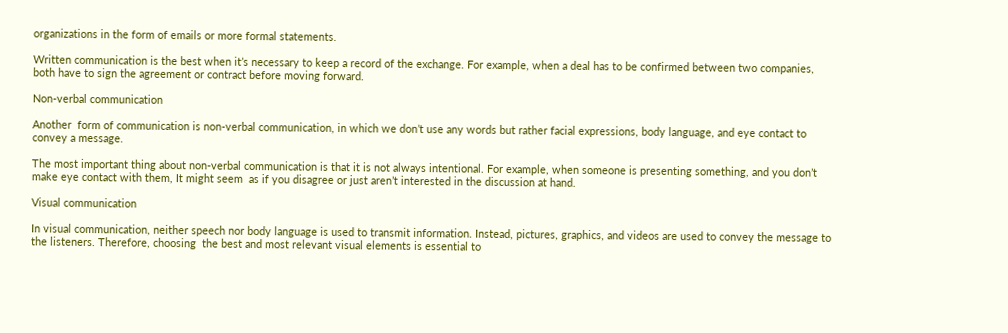organizations in the form of emails or more formal statements.

Written communication is the best when it’s necessary to keep a record of the exchange. For example, when a deal has to be confirmed between two companies, both have to sign the agreement or contract before moving forward.

Non-verbal communication

Another  form of communication is non-verbal communication, in which we don’t use any words but rather facial expressions, body language, and eye contact to convey a message.

The most important thing about non-verbal communication is that it is not always intentional. For example, when someone is presenting something, and you don’t make eye contact with them, It might seem  as if you disagree or just aren’t interested in the discussion at hand.

Visual communication

In visual communication, neither speech nor body language is used to transmit information. Instead, pictures, graphics, and videos are used to convey the message to the listeners. Therefore, choosing  the best and most relevant visual elements is essential to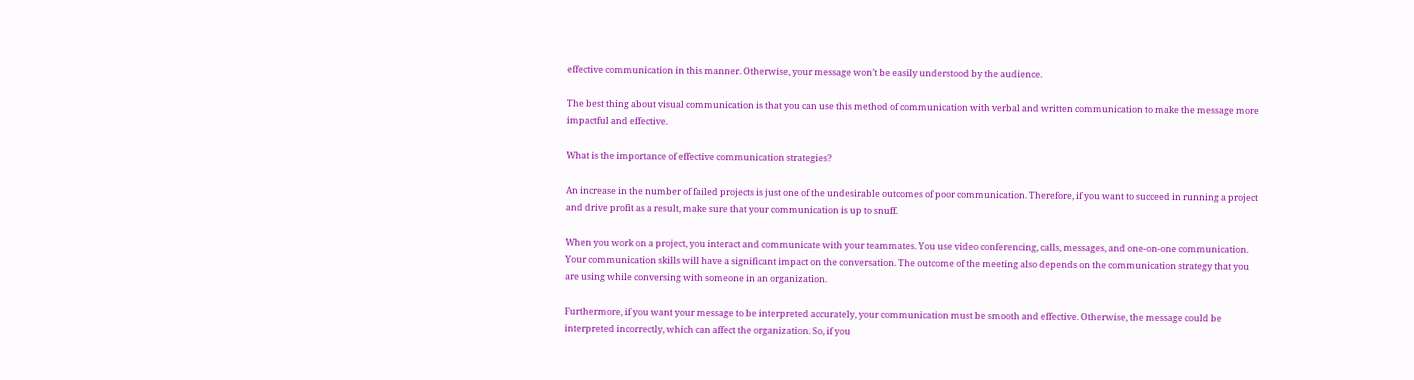effective communication in this manner. Otherwise, your message won’t be easily understood by the audience.

The best thing about visual communication is that you can use this method of communication with verbal and written communication to make the message more impactful and effective.

What is the importance of effective communication strategies?

An increase in the number of failed projects is just one of the undesirable outcomes of poor communication. Therefore, if you want to succeed in running a project and drive profit as a result, make sure that your communication is up to snuff.

When you work on a project, you interact and communicate with your teammates. You use video conferencing, calls, messages, and one-on-one communication. Your communication skills will have a significant impact on the conversation. The outcome of the meeting also depends on the communication strategy that you are using while conversing with someone in an organization.

Furthermore, if you want your message to be interpreted accurately, your communication must be smooth and effective. Otherwise, the message could be interpreted incorrectly, which can affect the organization. So, if you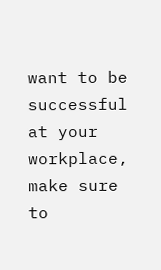want to be successful at your workplace, make sure to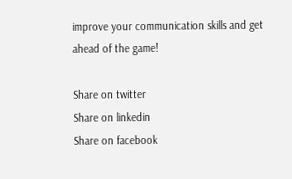improve your communication skills and get ahead of the game!

Share on twitter
Share on linkedin
Share on facebook